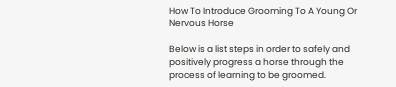How To Introduce Grooming To A Young Or Nervous Horse

Below is a list steps in order to safely and positively progress a horse through the process of learning to be groomed.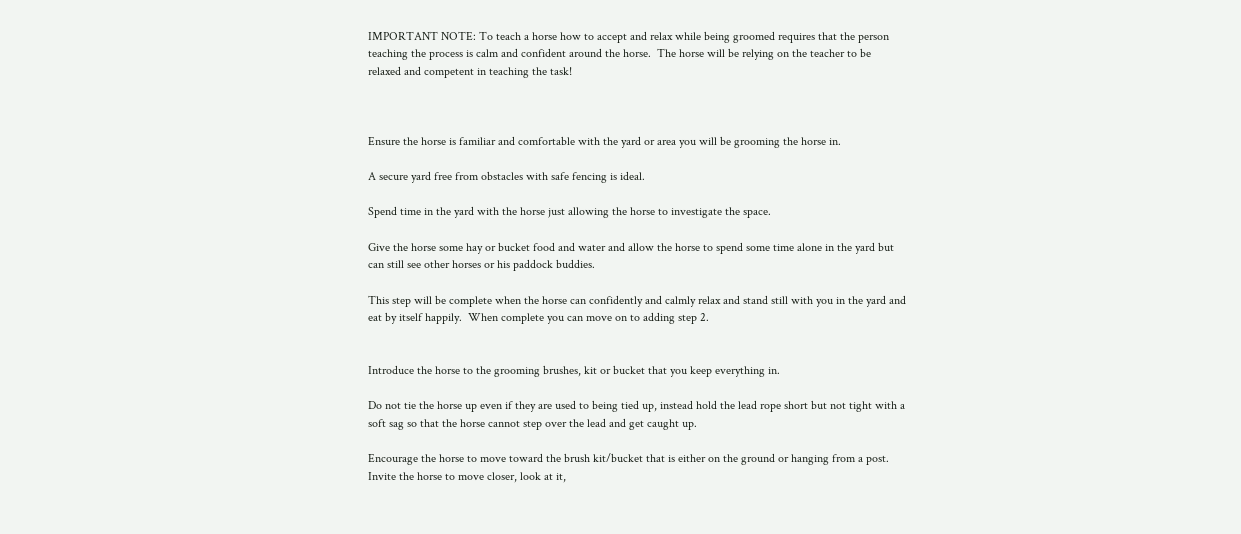IMPORTANT NOTE: To teach a horse how to accept and relax while being groomed requires that the person teaching the process is calm and confident around the horse.  The horse will be relying on the teacher to be relaxed and competent in teaching the task!



Ensure the horse is familiar and comfortable with the yard or area you will be grooming the horse in.

A secure yard free from obstacles with safe fencing is ideal.

Spend time in the yard with the horse just allowing the horse to investigate the space.

Give the horse some hay or bucket food and water and allow the horse to spend some time alone in the yard but can still see other horses or his paddock buddies.

This step will be complete when the horse can confidently and calmly relax and stand still with you in the yard and eat by itself happily.  When complete you can move on to adding step 2.


Introduce the horse to the grooming brushes, kit or bucket that you keep everything in.

Do not tie the horse up even if they are used to being tied up, instead hold the lead rope short but not tight with a soft sag so that the horse cannot step over the lead and get caught up.

Encourage the horse to move toward the brush kit/bucket that is either on the ground or hanging from a post.  Invite the horse to move closer, look at it,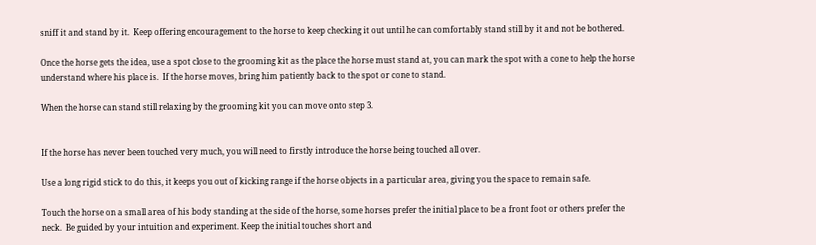sniff it and stand by it.  Keep offering encouragement to the horse to keep checking it out until he can comfortably stand still by it and not be bothered.

Once the horse gets the idea, use a spot close to the grooming kit as the place the horse must stand at, you can mark the spot with a cone to help the horse understand where his place is.  If the horse moves, bring him patiently back to the spot or cone to stand.

When the horse can stand still relaxing by the grooming kit you can move onto step 3.


If the horse has never been touched very much, you will need to firstly introduce the horse being touched all over.

Use a long rigid stick to do this, it keeps you out of kicking range if the horse objects in a particular area, giving you the space to remain safe.

Touch the horse on a small area of his body standing at the side of the horse, some horses prefer the initial place to be a front foot or others prefer the neck.  Be guided by your intuition and experiment. Keep the initial touches short and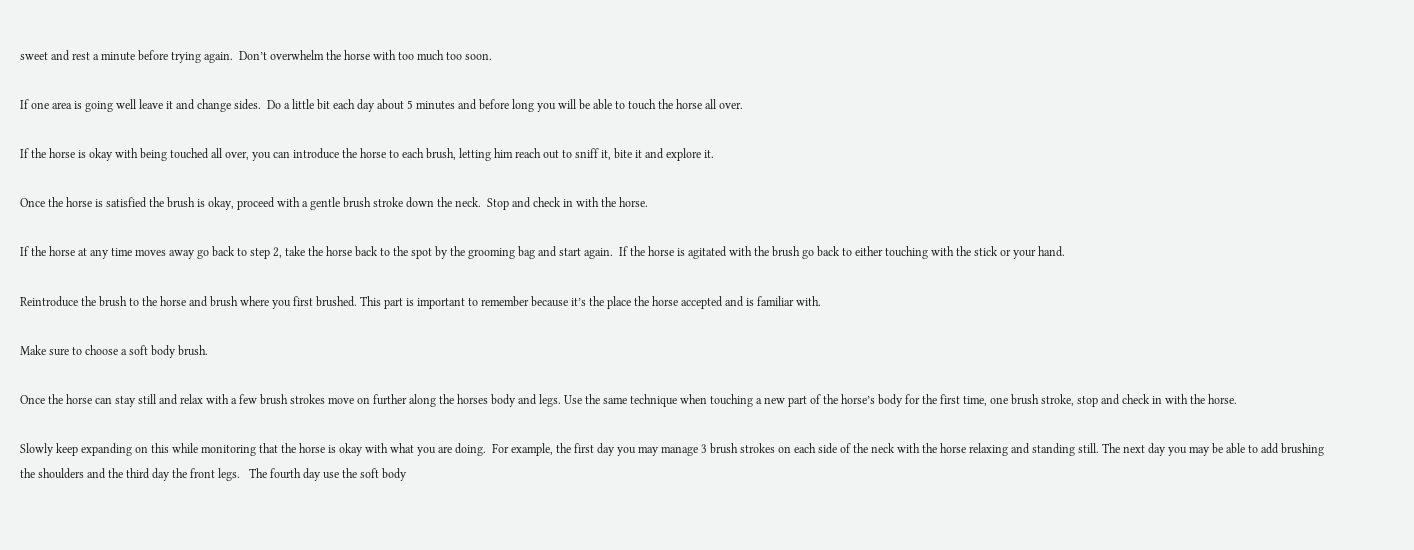sweet and rest a minute before trying again.  Don’t overwhelm the horse with too much too soon.

If one area is going well leave it and change sides.  Do a little bit each day about 5 minutes and before long you will be able to touch the horse all over.

If the horse is okay with being touched all over, you can introduce the horse to each brush, letting him reach out to sniff it, bite it and explore it.

Once the horse is satisfied the brush is okay, proceed with a gentle brush stroke down the neck.  Stop and check in with the horse.

If the horse at any time moves away go back to step 2, take the horse back to the spot by the grooming bag and start again.  If the horse is agitated with the brush go back to either touching with the stick or your hand.

Reintroduce the brush to the horse and brush where you first brushed. This part is important to remember because it’s the place the horse accepted and is familiar with.

Make sure to choose a soft body brush.

Once the horse can stay still and relax with a few brush strokes move on further along the horses body and legs. Use the same technique when touching a new part of the horse’s body for the first time, one brush stroke, stop and check in with the horse.

Slowly keep expanding on this while monitoring that the horse is okay with what you are doing.  For example, the first day you may manage 3 brush strokes on each side of the neck with the horse relaxing and standing still. The next day you may be able to add brushing the shoulders and the third day the front legs.   The fourth day use the soft body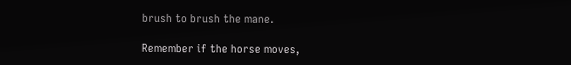brush to brush the mane.

Remember if the horse moves,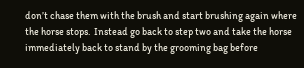don’t chase them with the brush and start brushing again where the horse stops.  Instead go back to step two and take the horse immediately back to stand by the grooming bag before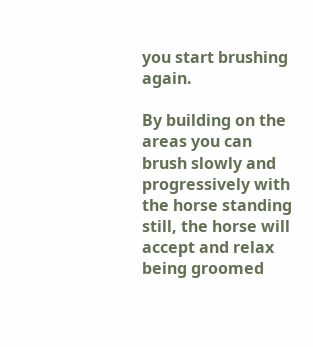you start brushing again.

By building on the areas you can brush slowly and progressively with the horse standing still, the horse will accept and relax being groomed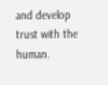and develop trust with the human.